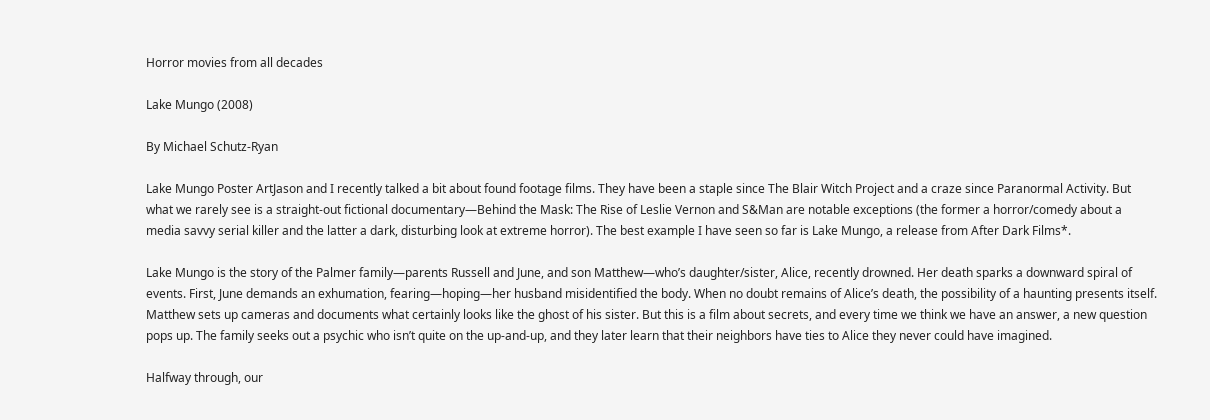Horror movies from all decades

Lake Mungo (2008)

By Michael Schutz-Ryan

Lake Mungo Poster ArtJason and I recently talked a bit about found footage films. They have been a staple since The Blair Witch Project and a craze since Paranormal Activity. But what we rarely see is a straight-out fictional documentary—Behind the Mask: The Rise of Leslie Vernon and S&Man are notable exceptions (the former a horror/comedy about a media savvy serial killer and the latter a dark, disturbing look at extreme horror). The best example I have seen so far is Lake Mungo, a release from After Dark Films*.

Lake Mungo is the story of the Palmer family—parents Russell and June, and son Matthew—who’s daughter/sister, Alice, recently drowned. Her death sparks a downward spiral of events. First, June demands an exhumation, fearing—hoping—her husband misidentified the body. When no doubt remains of Alice’s death, the possibility of a haunting presents itself. Matthew sets up cameras and documents what certainly looks like the ghost of his sister. But this is a film about secrets, and every time we think we have an answer, a new question pops up. The family seeks out a psychic who isn’t quite on the up-and-up, and they later learn that their neighbors have ties to Alice they never could have imagined.

Halfway through, our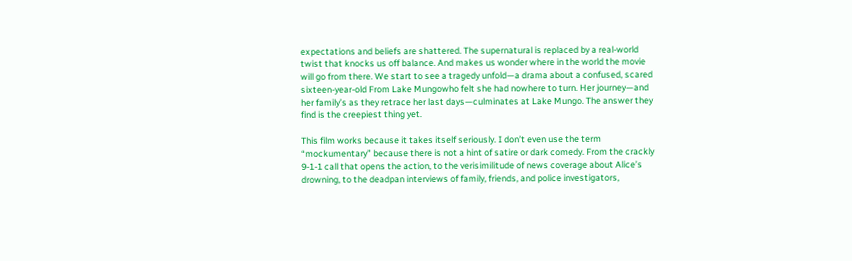expectations and beliefs are shattered. The supernatural is replaced by a real-world twist that knocks us off balance. And makes us wonder where in the world the movie will go from there. We start to see a tragedy unfold—a drama about a confused, scared sixteen-year-old From Lake Mungowho felt she had nowhere to turn. Her journey—and her family’s as they retrace her last days—culminates at Lake Mungo. The answer they find is the creepiest thing yet.

This film works because it takes itself seriously. I don’t even use the term “mockumentary” because there is not a hint of satire or dark comedy. From the crackly 9-1-1 call that opens the action, to the verisimilitude of news coverage about Alice’s drowning, to the deadpan interviews of family, friends, and police investigators,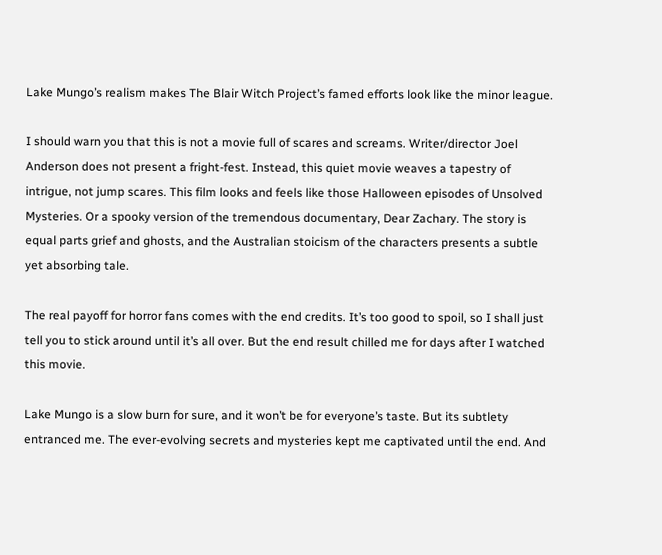Lake Mungo’s realism makes The Blair Witch Project’s famed efforts look like the minor league.

I should warn you that this is not a movie full of scares and screams. Writer/director Joel Anderson does not present a fright-fest. Instead, this quiet movie weaves a tapestry of intrigue, not jump scares. This film looks and feels like those Halloween episodes of Unsolved Mysteries. Or a spooky version of the tremendous documentary, Dear Zachary. The story is equal parts grief and ghosts, and the Australian stoicism of the characters presents a subtle yet absorbing tale.

The real payoff for horror fans comes with the end credits. It’s too good to spoil, so I shall just tell you to stick around until it’s all over. But the end result chilled me for days after I watched this movie.

Lake Mungo is a slow burn for sure, and it won’t be for everyone’s taste. But its subtlety entranced me. The ever-evolving secrets and mysteries kept me captivated until the end. And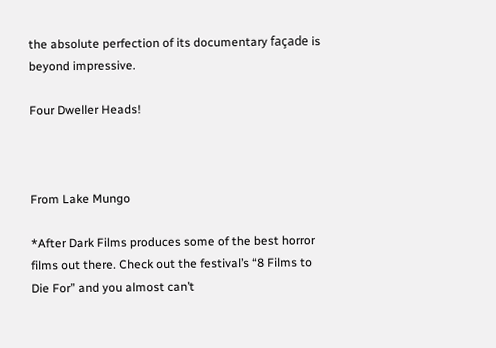the absolute perfection of its documentary façade is beyond impressive.

Four Dweller Heads!



From Lake Mungo

*After Dark Films produces some of the best horror films out there. Check out the festival’s “8 Films to Die For” and you almost can’t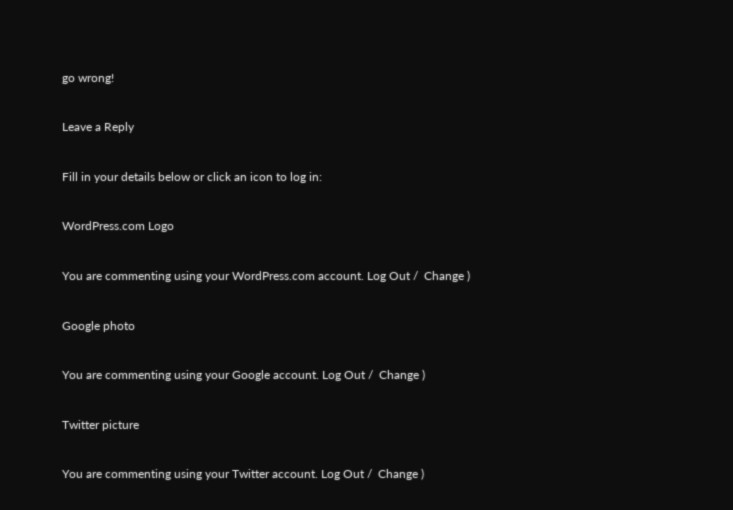go wrong!

Leave a Reply

Fill in your details below or click an icon to log in:

WordPress.com Logo

You are commenting using your WordPress.com account. Log Out /  Change )

Google photo

You are commenting using your Google account. Log Out /  Change )

Twitter picture

You are commenting using your Twitter account. Log Out /  Change )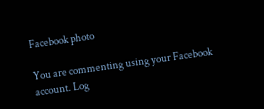Facebook photo

You are commenting using your Facebook account. Log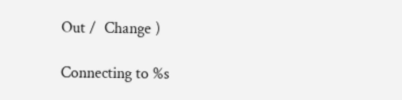Out /  Change )

Connecting to %s